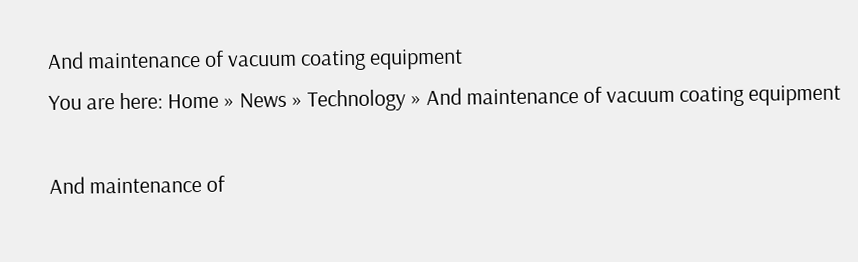And maintenance of vacuum coating equipment
You are here: Home » News » Technology » And maintenance of vacuum coating equipment

And maintenance of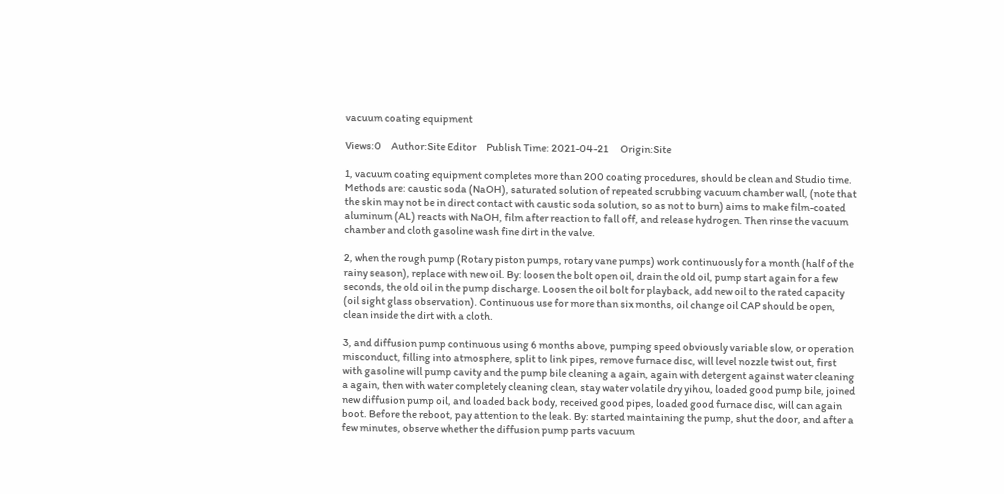vacuum coating equipment

Views:0     Author:Site Editor     Publish Time: 2021-04-21      Origin:Site

1, vacuum coating equipment completes more than 200 coating procedures, should be clean and Studio time. Methods are: caustic soda (NaOH), saturated solution of repeated scrubbing vacuum chamber wall, (note that the skin may not be in direct contact with caustic soda solution, so as not to burn) aims to make film-coated aluminum (AL) reacts with NaOH, film after reaction to fall off, and release hydrogen. Then rinse the vacuum chamber and cloth gasoline wash fine dirt in the valve.

2, when the rough pump (Rotary piston pumps, rotary vane pumps) work continuously for a month (half of the rainy season), replace with new oil. By: loosen the bolt open oil, drain the old oil, pump start again for a few seconds, the old oil in the pump discharge. Loosen the oil bolt for playback, add new oil to the rated capacity (oil sight glass observation). Continuous use for more than six months, oil change oil CAP should be open, clean inside the dirt with a cloth.

3, and diffusion pump continuous using 6 months above, pumping speed obviously variable slow, or operation misconduct, filling into atmosphere, split to link pipes, remove furnace disc, will level nozzle twist out, first with gasoline will pump cavity and the pump bile cleaning a again, again with detergent against water cleaning a again, then with water completely cleaning clean, stay water volatile dry yihou, loaded good pump bile, joined new diffusion pump oil, and loaded back body, received good pipes, loaded good furnace disc, will can again boot. Before the reboot, pay attention to the leak. By: started maintaining the pump, shut the door, and after a few minutes, observe whether the diffusion pump parts vacuum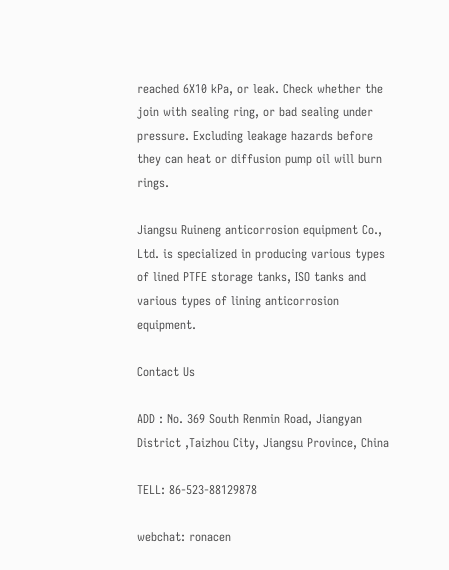reached 6X10 kPa, or leak. Check whether the join with sealing ring, or bad sealing under pressure. Excluding leakage hazards before they can heat or diffusion pump oil will burn rings.

Jiangsu Ruineng anticorrosion equipment Co., Ltd. is specialized in producing various types of lined PTFE storage tanks, ISO tanks and various types of lining anticorrosion equipment.

Contact Us

ADD : No. 369 South Renmin Road, Jiangyan District ,Taizhou City, Jiangsu Province, China

TELL: 86-523-88129878

webchat: ronacen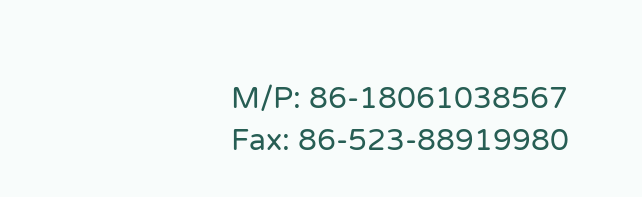M/P: 86-18061038567
Fax: 86-523-88919980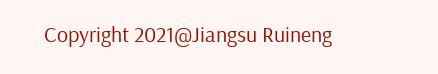Copyright 2021@Jiangsu Ruineng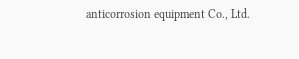anticorrosion equipment Co., Ltd.